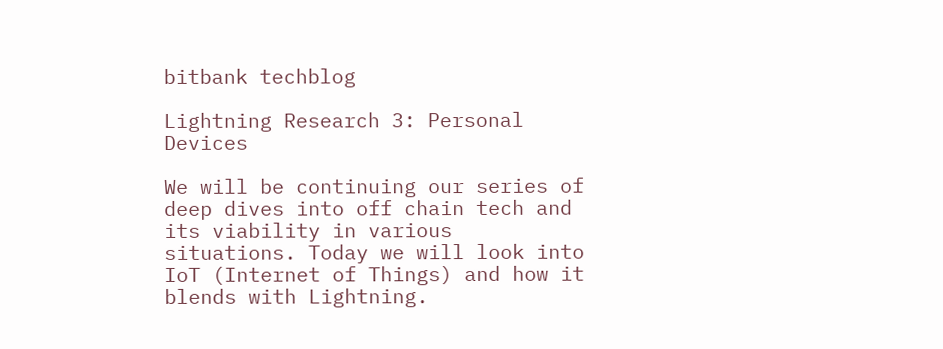bitbank techblog

Lightning Research 3: Personal Devices

We will be continuing our series of deep dives into off chain tech and its viability in various situations. Today we will look into IoT (Internet of Things) and how it blends with Lightning.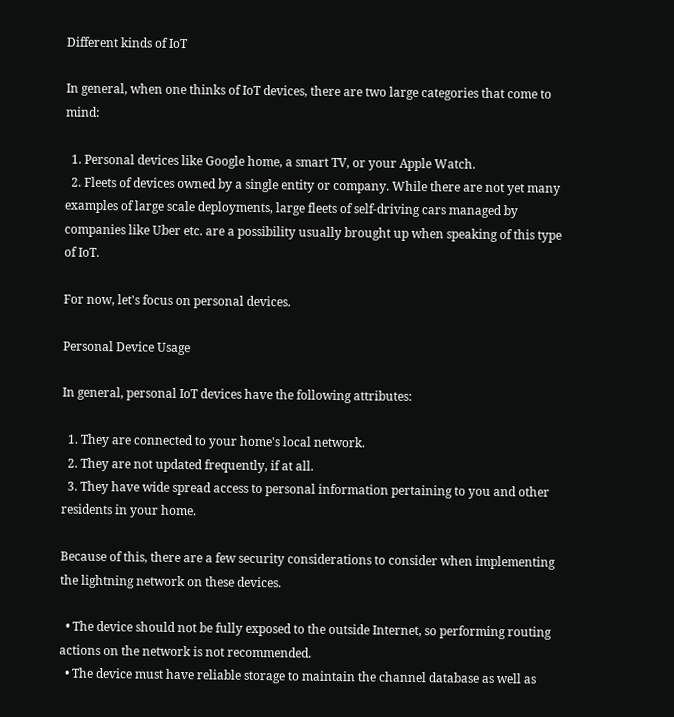Different kinds of IoT

In general, when one thinks of IoT devices, there are two large categories that come to mind:

  1. Personal devices like Google home, a smart TV, or your Apple Watch.
  2. Fleets of devices owned by a single entity or company. While there are not yet many examples of large scale deployments, large fleets of self-driving cars managed by companies like Uber etc. are a possibility usually brought up when speaking of this type of IoT.

For now, let's focus on personal devices.

Personal Device Usage

In general, personal IoT devices have the following attributes:

  1. They are connected to your home's local network.
  2. They are not updated frequently, if at all.
  3. They have wide spread access to personal information pertaining to you and other residents in your home.

Because of this, there are a few security considerations to consider when implementing the lightning network on these devices.

  • The device should not be fully exposed to the outside Internet, so performing routing actions on the network is not recommended.
  • The device must have reliable storage to maintain the channel database as well as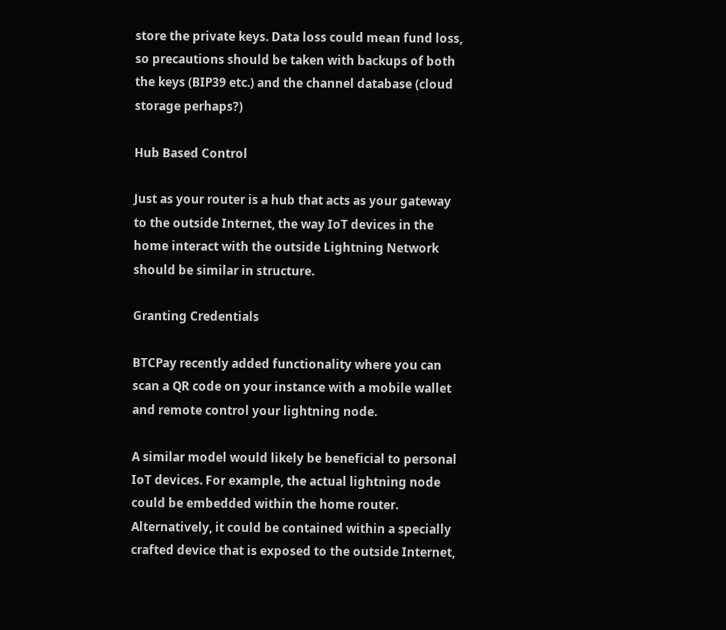store the private keys. Data loss could mean fund loss, so precautions should be taken with backups of both the keys (BIP39 etc.) and the channel database (cloud storage perhaps?)

Hub Based Control

Just as your router is a hub that acts as your gateway to the outside Internet, the way IoT devices in the home interact with the outside Lightning Network should be similar in structure.

Granting Credentials

BTCPay recently added functionality where you can scan a QR code on your instance with a mobile wallet and remote control your lightning node.

A similar model would likely be beneficial to personal IoT devices. For example, the actual lightning node could be embedded within the home router. Alternatively, it could be contained within a specially crafted device that is exposed to the outside Internet,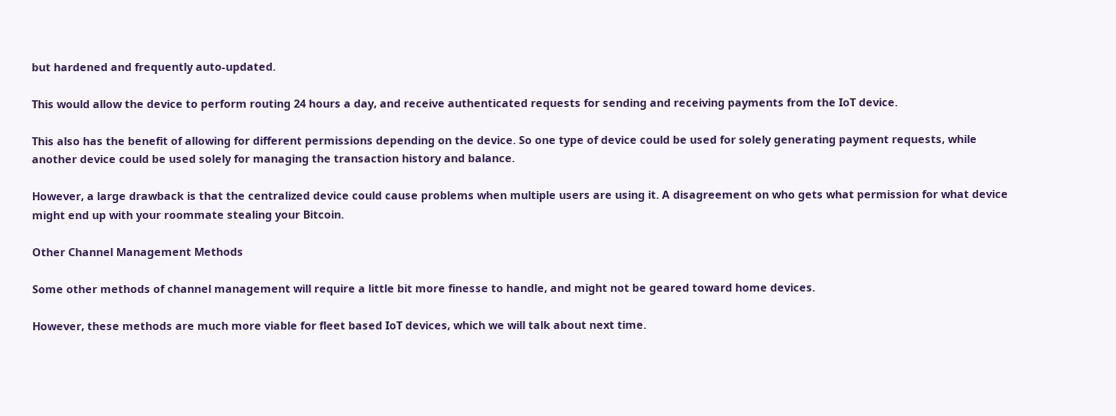but hardened and frequently auto-updated.

This would allow the device to perform routing 24 hours a day, and receive authenticated requests for sending and receiving payments from the IoT device.

This also has the benefit of allowing for different permissions depending on the device. So one type of device could be used for solely generating payment requests, while another device could be used solely for managing the transaction history and balance.

However, a large drawback is that the centralized device could cause problems when multiple users are using it. A disagreement on who gets what permission for what device might end up with your roommate stealing your Bitcoin.

Other Channel Management Methods

Some other methods of channel management will require a little bit more finesse to handle, and might not be geared toward home devices.

However, these methods are much more viable for fleet based IoT devices, which we will talk about next time.